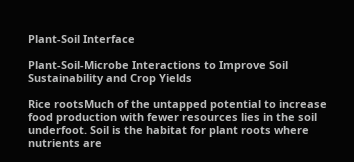Plant-Soil Interface

Plant-Soil-Microbe Interactions to Improve Soil Sustainability and Crop Yields

Rice rootsMuch of the untapped potential to increase food production with fewer resources lies in the soil underfoot. Soil is the habitat for plant roots where nutrients are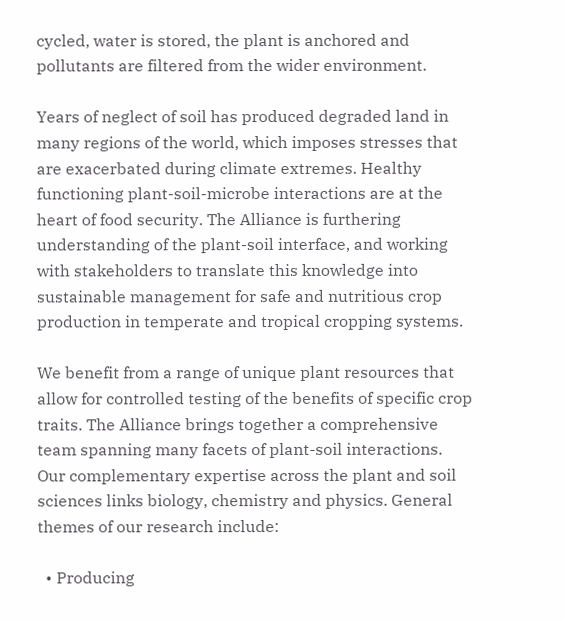cycled, water is stored, the plant is anchored and pollutants are filtered from the wider environment.

Years of neglect of soil has produced degraded land in many regions of the world, which imposes stresses that are exacerbated during climate extremes. Healthy functioning plant-soil-microbe interactions are at the heart of food security. The Alliance is furthering understanding of the plant-soil interface, and working with stakeholders to translate this knowledge into sustainable management for safe and nutritious crop production in temperate and tropical cropping systems.

We benefit from a range of unique plant resources that allow for controlled testing of the benefits of specific crop traits. The Alliance brings together a comprehensive team spanning many facets of plant-soil interactions. Our complementary expertise across the plant and soil sciences links biology, chemistry and physics. General themes of our research include:

  • Producing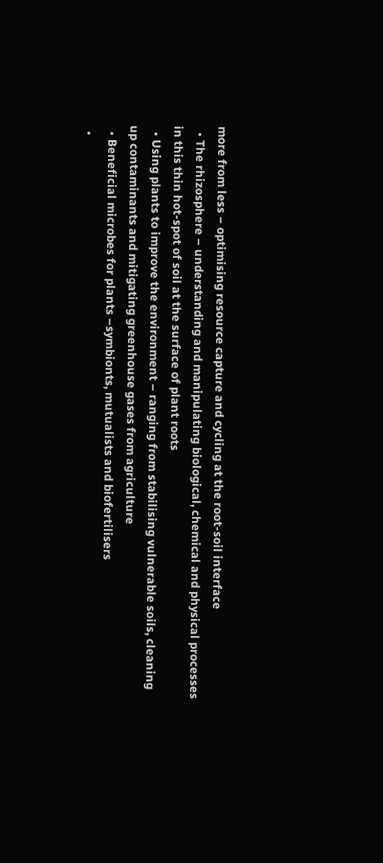more from less – optimising resource capture and cycling at the root-soil interface
  • The rhizosphere – understanding and manipulating biological, chemical and physical processes in this thin hot-spot of soil at the surface of plant roots
  • Using plants to improve the environment – ranging from stabilising vulnerable soils, cleaning up contaminants and mitigating greenhouse gases from agriculture
  • Beneficial microbes for plants –symbionts, mutualists and biofertilisers
  •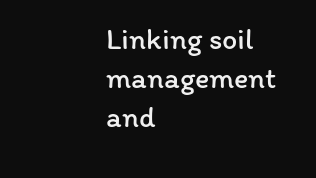Linking soil management and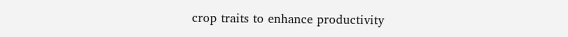crop traits to enhance productivity